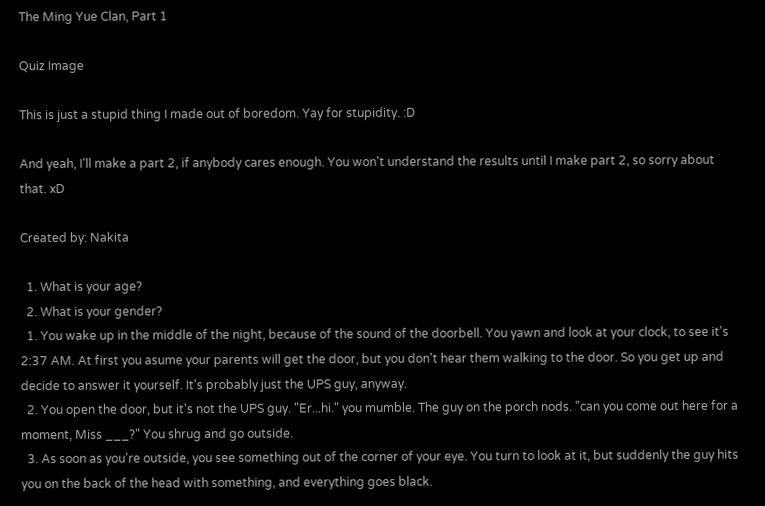The Ming Yue Clan, Part 1

Quiz Image

This is just a stupid thing I made out of boredom. Yay for stupidity. :D

And yeah, I'll make a part 2, if anybody cares enough. You won't understand the results until I make part 2, so sorry about that. xD

Created by: Nakita

  1. What is your age?
  2. What is your gender?
  1. You wake up in the middle of the night, because of the sound of the doorbell. You yawn and look at your clock, to see it's 2:37 AM. At first you asume your parents will get the door, but you don't hear them walking to the door. So you get up and decide to answer it yourself. It's probably just the UPS guy, anyway.
  2. You open the door, but it's not the UPS guy. "Er...hi." you mumble. The guy on the porch nods. "can you come out here for a moment, Miss ___?" You shrug and go outside.
  3. As soon as you're outside, you see something out of the corner of your eye. You turn to look at it, but suddenly the guy hits you on the back of the head with something, and everything goes black.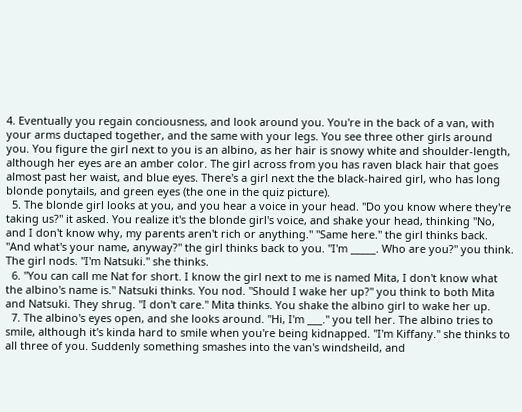4. Eventually you regain conciousness, and look around you. You're in the back of a van, with your arms ductaped together, and the same with your legs. You see three other girls around you. You figure the girl next to you is an albino, as her hair is snowy white and shoulder-length, although her eyes are an amber color. The girl across from you has raven black hair that goes almost past her waist, and blue eyes. There's a girl next the the black-haired girl, who has long blonde ponytails, and green eyes (the one in the quiz picture).
  5. The blonde girl looks at you, and you hear a voice in your head. "Do you know where they're taking us?" it asked. You realize it's the blonde girl's voice, and shake your head, thinking "No, and I don't know why, my parents aren't rich or anything." "Same here." the girl thinks back. "And what's your name, anyway?" the girl thinks back to you. "I'm _____. Who are you?" you think. The girl nods. "I'm Natsuki." she thinks.
  6. "You can call me Nat for short. I know the girl next to me is named Mita, I don't know what the albino's name is." Natsuki thinks. You nod. "Should I wake her up?" you think to both Mita and Natsuki. They shrug. "I don't care." Mita thinks. You shake the albino girl to wake her up.
  7. The albino's eyes open, and she looks around. "Hi, I'm ___." you tell her. The albino tries to smile, although it's kinda hard to smile when you're being kidnapped. "I'm Kiffany." she thinks to all three of you. Suddenly something smashes into the van's windsheild, and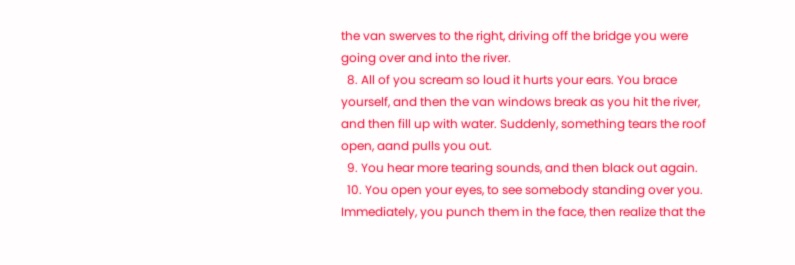the van swerves to the right, driving off the bridge you were going over and into the river.
  8. All of you scream so loud it hurts your ears. You brace yourself, and then the van windows break as you hit the river, and then fill up with water. Suddenly, something tears the roof open, aand pulls you out.
  9. You hear more tearing sounds, and then black out again.
  10. You open your eyes, to see somebody standing over you. Immediately, you punch them in the face, then realize that the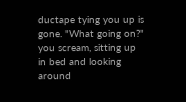ductape tying you up is gone. "What going on?" you scream, sitting up in bed and looking around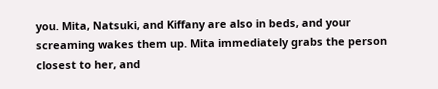you. Mita, Natsuki, and Kiffany are also in beds, and your screaming wakes them up. Mita immediately grabs the person closest to her, and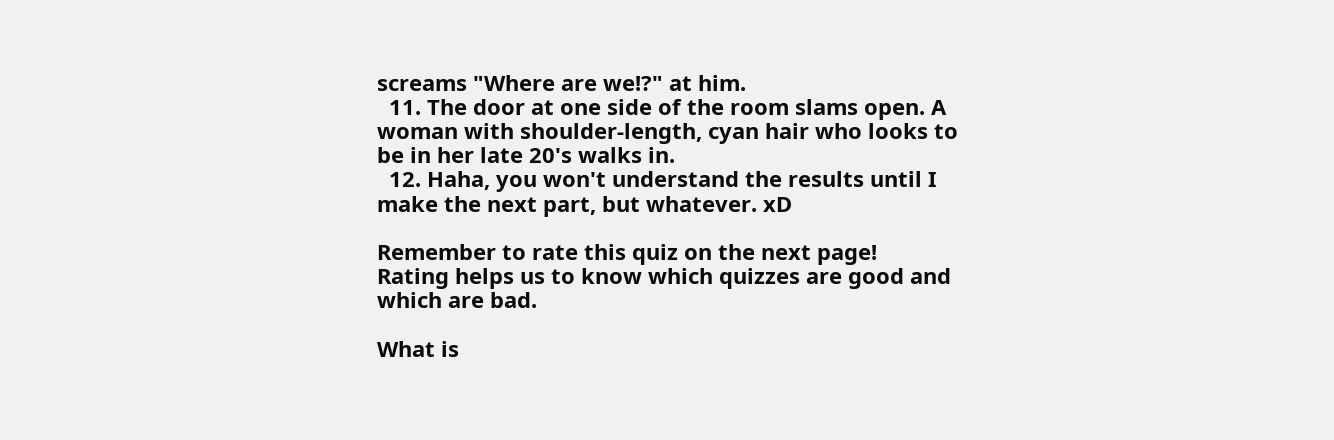screams "Where are we!?" at him.
  11. The door at one side of the room slams open. A woman with shoulder-length, cyan hair who looks to be in her late 20's walks in.
  12. Haha, you won't understand the results until I make the next part, but whatever. xD

Remember to rate this quiz on the next page!
Rating helps us to know which quizzes are good and which are bad.

What is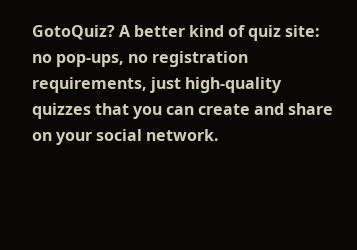GotoQuiz? A better kind of quiz site: no pop-ups, no registration requirements, just high-quality quizzes that you can create and share on your social network.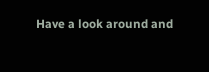Have a look around and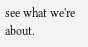see what we're about.